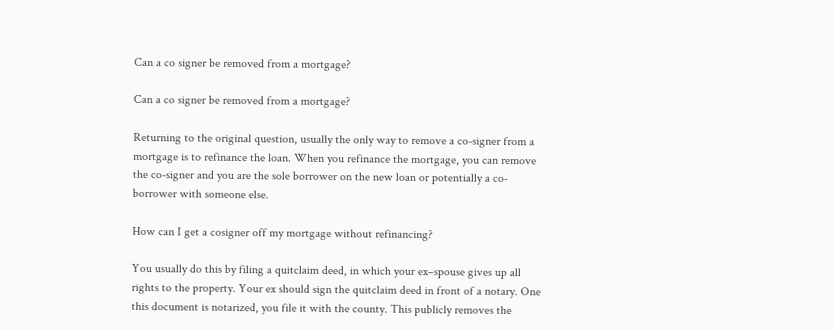Can a co signer be removed from a mortgage?

Can a co signer be removed from a mortgage?

Returning to the original question, usually the only way to remove a co-signer from a mortgage is to refinance the loan. When you refinance the mortgage, you can remove the co-signer and you are the sole borrower on the new loan or potentially a co-borrower with someone else.

How can I get a cosigner off my mortgage without refinancing?

You usually do this by filing a quitclaim deed, in which your ex–spouse gives up all rights to the property. Your ex should sign the quitclaim deed in front of a notary. One this document is notarized, you file it with the county. This publicly removes the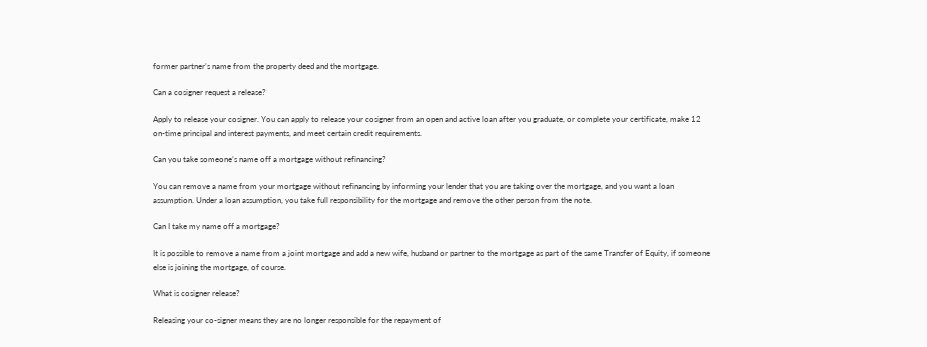former partner’s name from the property deed and the mortgage.

Can a cosigner request a release?

Apply to release your cosigner. You can apply to release your cosigner from an open and active loan after you graduate, or complete your certificate, make 12 on-time principal and interest payments, and meet certain credit requirements.

Can you take someone’s name off a mortgage without refinancing?

You can remove a name from your mortgage without refinancing by informing your lender that you are taking over the mortgage, and you want a loan assumption. Under a loan assumption, you take full responsibility for the mortgage and remove the other person from the note.

Can I take my name off a mortgage?

It is possible to remove a name from a joint mortgage and add a new wife, husband or partner to the mortgage as part of the same Transfer of Equity, if someone else is joining the mortgage, of course.

What is cosigner release?

Releasing your co-signer means they are no longer responsible for the repayment of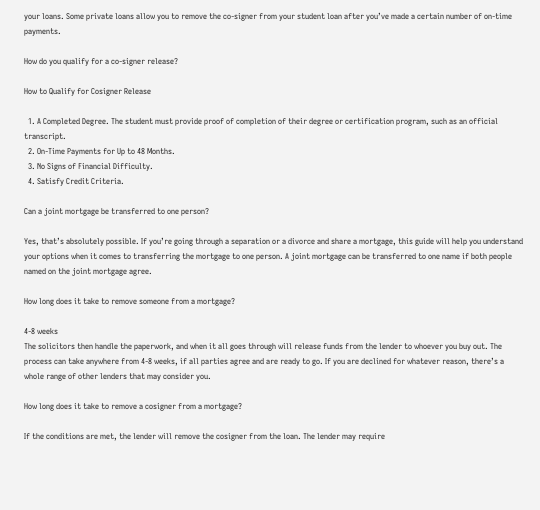your loans. Some private loans allow you to remove the co-signer from your student loan after you’ve made a certain number of on-time payments.

How do you qualify for a co-signer release?

How to Qualify for Cosigner Release

  1. A Completed Degree. The student must provide proof of completion of their degree or certification program, such as an official transcript.
  2. On-Time Payments for Up to 48 Months.
  3. No Signs of Financial Difficulty.
  4. Satisfy Credit Criteria.

Can a joint mortgage be transferred to one person?

Yes, that’s absolutely possible. If you’re going through a separation or a divorce and share a mortgage, this guide will help you understand your options when it comes to transferring the mortgage to one person. A joint mortgage can be transferred to one name if both people named on the joint mortgage agree.

How long does it take to remove someone from a mortgage?

4-8 weeks
The solicitors then handle the paperwork, and when it all goes through will release funds from the lender to whoever you buy out. The process can take anywhere from 4-8 weeks, if all parties agree and are ready to go. If you are declined for whatever reason, there’s a whole range of other lenders that may consider you.

How long does it take to remove a cosigner from a mortgage?

If the conditions are met, the lender will remove the cosigner from the loan. The lender may require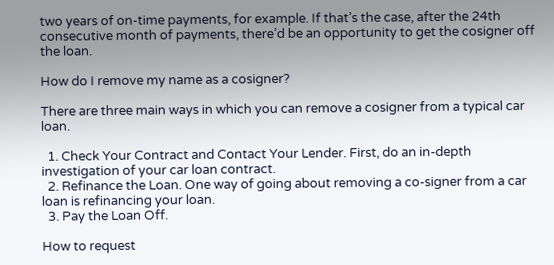two years of on-time payments, for example. If that’s the case, after the 24th consecutive month of payments, there’d be an opportunity to get the cosigner off the loan.

How do I remove my name as a cosigner?

There are three main ways in which you can remove a cosigner from a typical car loan.

  1. Check Your Contract and Contact Your Lender. First, do an in-depth investigation of your car loan contract.
  2. Refinance the Loan. One way of going about removing a co-signer from a car loan is refinancing your loan.
  3. Pay the Loan Off.

How to request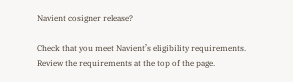Navient cosigner release?

Check that you meet Navient’s eligibility requirements. Review the requirements at the top of the page.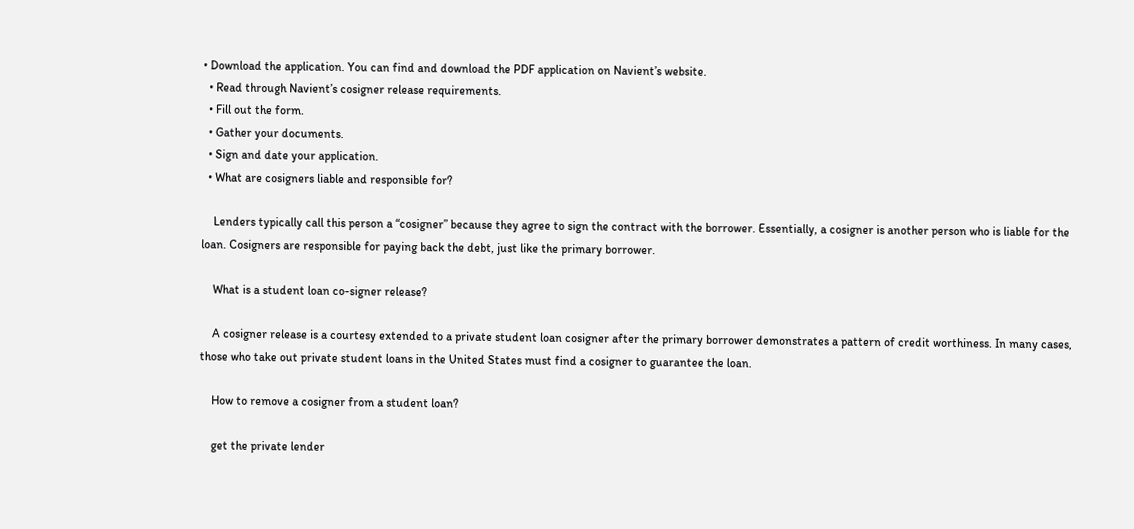• Download the application. You can find and download the PDF application on Navient’s website.
  • Read through Navient’s cosigner release requirements.
  • Fill out the form.
  • Gather your documents.
  • Sign and date your application.
  • What are cosigners liable and responsible for?

    Lenders typically call this person a “cosigner” because they agree to sign the contract with the borrower. Essentially, a cosigner is another person who is liable for the loan. Cosigners are responsible for paying back the debt, just like the primary borrower.

    What is a student loan co-signer release?

    A cosigner release is a courtesy extended to a private student loan cosigner after the primary borrower demonstrates a pattern of credit worthiness. In many cases, those who take out private student loans in the United States must find a cosigner to guarantee the loan.

    How to remove a cosigner from a student loan?

    get the private lender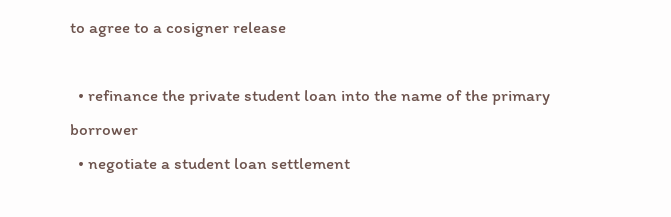to agree to a cosigner release

  • refinance the private student loan into the name of the primary borrower
  • negotiate a student loan settlement